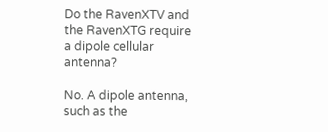Do the RavenXTV and the RavenXTG require a dipole cellular antenna?

No. A dipole antenna, such as the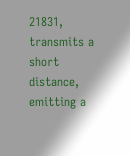21831, transmits a short distance, emitting a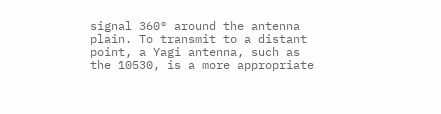signal 360° around the antenna plain. To transmit to a distant point, a Yagi antenna, such as the 10530, is a more appropriate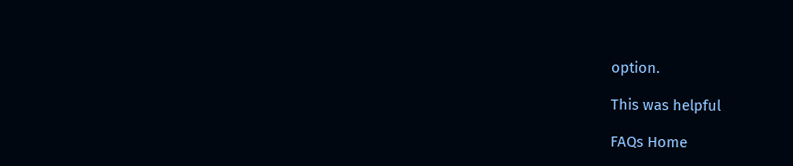option.

This was helpful

FAQs Home